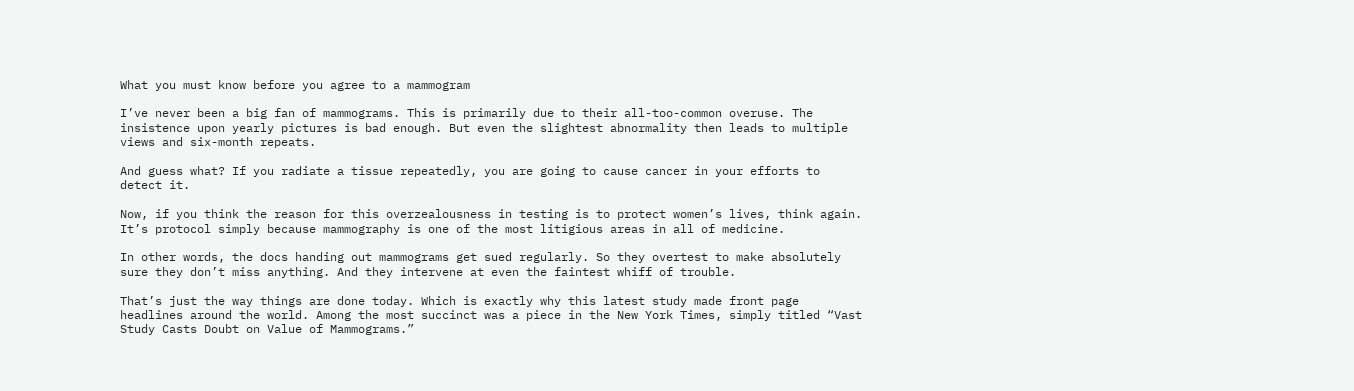What you must know before you agree to a mammogram

I’ve never been a big fan of mammograms. This is primarily due to their all-too-common overuse. The insistence upon yearly pictures is bad enough. But even the slightest abnormality then leads to multiple views and six-month repeats.

And guess what? If you radiate a tissue repeatedly, you are going to cause cancer in your efforts to detect it.

Now, if you think the reason for this overzealousness in testing is to protect women’s lives, think again. It’s protocol simply because mammography is one of the most litigious areas in all of medicine.

In other words, the docs handing out mammograms get sued regularly. So they overtest to make absolutely sure they don’t miss anything. And they intervene at even the faintest whiff of trouble.

That’s just the way things are done today. Which is exactly why this latest study made front page headlines around the world. Among the most succinct was a piece in the New York Times, simply titled “Vast Study Casts Doubt on Value of Mammograms.”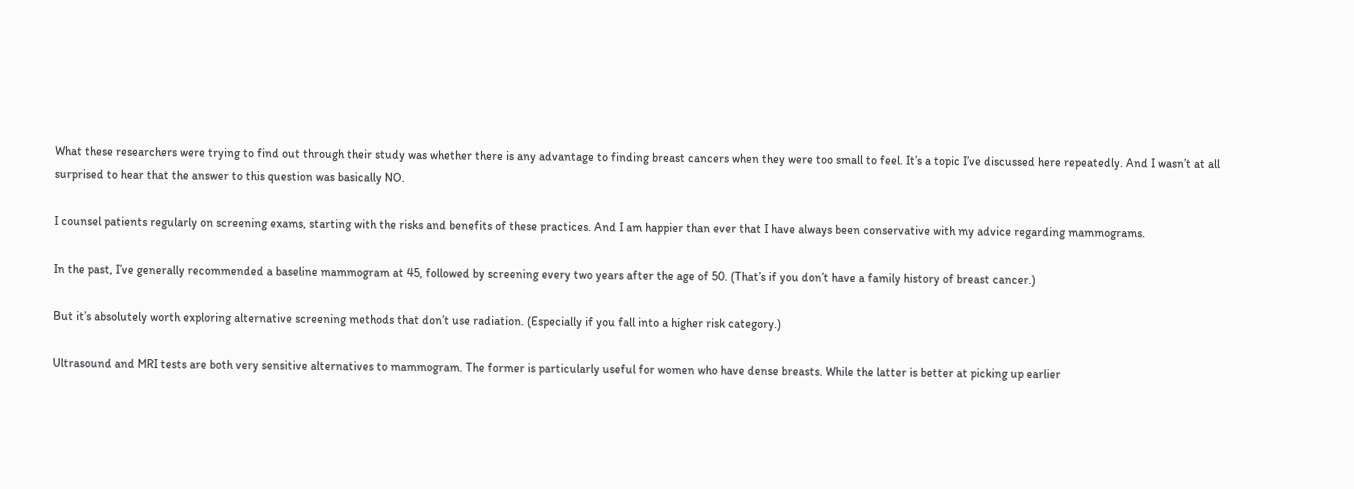What these researchers were trying to find out through their study was whether there is any advantage to finding breast cancers when they were too small to feel. It’s a topic I’ve discussed here repeatedly. And I wasn’t at all surprised to hear that the answer to this question was basically NO.

I counsel patients regularly on screening exams, starting with the risks and benefits of these practices. And I am happier than ever that I have always been conservative with my advice regarding mammograms.

In the past, I’ve generally recommended a baseline mammogram at 45, followed by screening every two years after the age of 50. (That’s if you don’t have a family history of breast cancer.)

But it’s absolutely worth exploring alternative screening methods that don’t use radiation. (Especially if you fall into a higher risk category.)

Ultrasound and MRI tests are both very sensitive alternatives to mammogram. The former is particularly useful for women who have dense breasts. While the latter is better at picking up earlier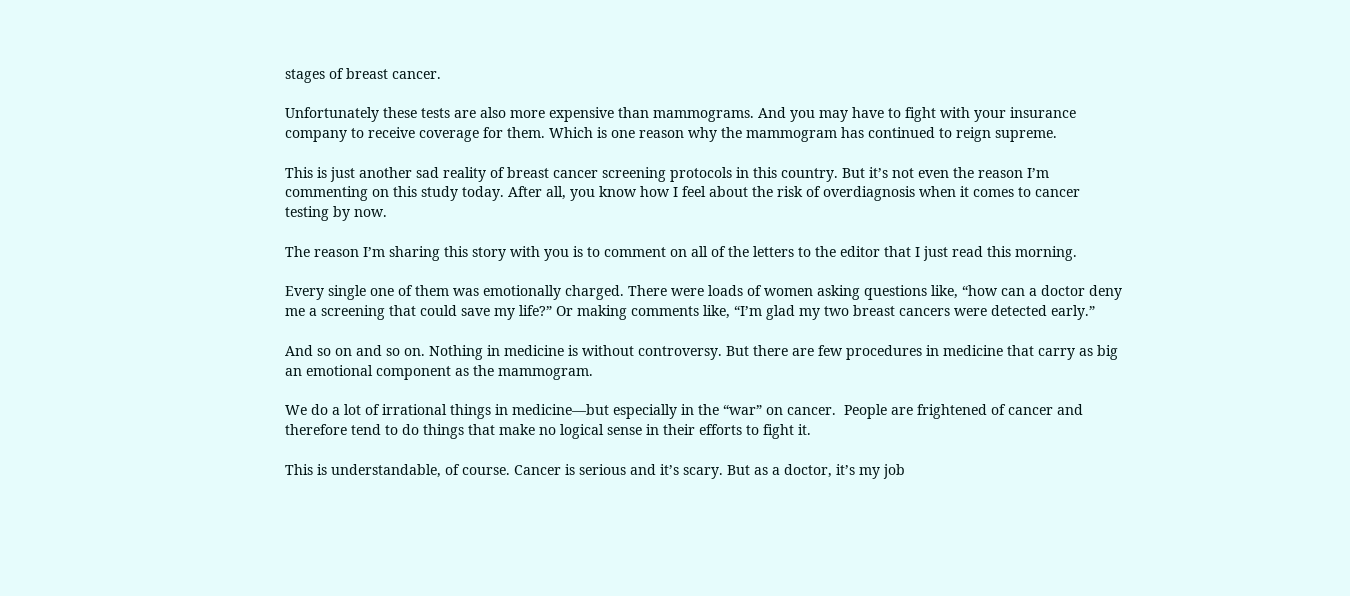stages of breast cancer.

Unfortunately these tests are also more expensive than mammograms. And you may have to fight with your insurance company to receive coverage for them. Which is one reason why the mammogram has continued to reign supreme.

This is just another sad reality of breast cancer screening protocols in this country. But it’s not even the reason I’m commenting on this study today. After all, you know how I feel about the risk of overdiagnosis when it comes to cancer testing by now.

The reason I’m sharing this story with you is to comment on all of the letters to the editor that I just read this morning.

Every single one of them was emotionally charged. There were loads of women asking questions like, “how can a doctor deny me a screening that could save my life?” Or making comments like, “I’m glad my two breast cancers were detected early.”

And so on and so on. Nothing in medicine is without controversy. But there are few procedures in medicine that carry as big an emotional component as the mammogram.

We do a lot of irrational things in medicine—but especially in the “war” on cancer.  People are frightened of cancer and therefore tend to do things that make no logical sense in their efforts to fight it.

This is understandable, of course. Cancer is serious and it’s scary. But as a doctor, it’s my job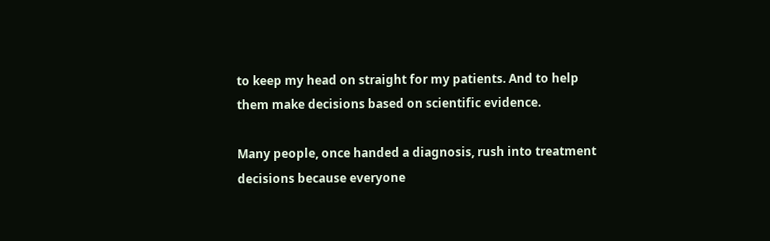to keep my head on straight for my patients. And to help them make decisions based on scientific evidence.

Many people, once handed a diagnosis, rush into treatment decisions because everyone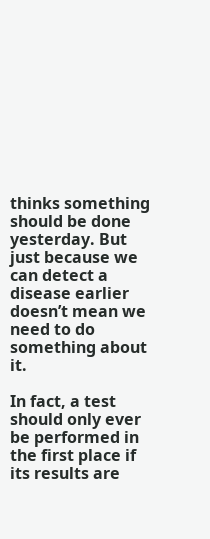thinks something should be done yesterday. But just because we can detect a disease earlier doesn’t mean we need to do something about it.

In fact, a test should only ever be performed in the first place if its results are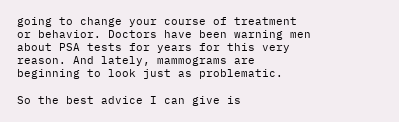going to change your course of treatment or behavior. Doctors have been warning men about PSA tests for years for this very reason. And lately, mammograms are beginning to look just as problematic.

So the best advice I can give is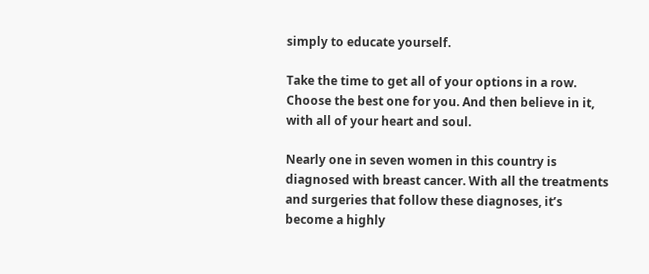simply to educate yourself.

Take the time to get all of your options in a row. Choose the best one for you. And then believe in it, with all of your heart and soul.

Nearly one in seven women in this country is diagnosed with breast cancer. With all the treatments and surgeries that follow these diagnoses, it’s become a highly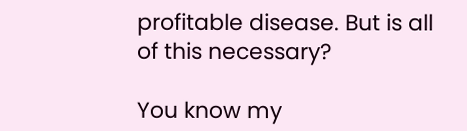profitable disease. But is all of this necessary?

You know my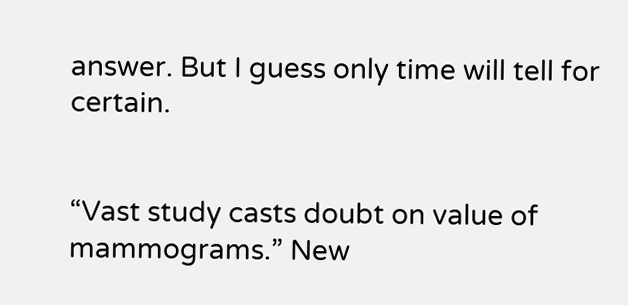answer. But I guess only time will tell for certain.


“Vast study casts doubt on value of mammograms.” New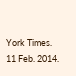York Times. 11 Feb. 2014.